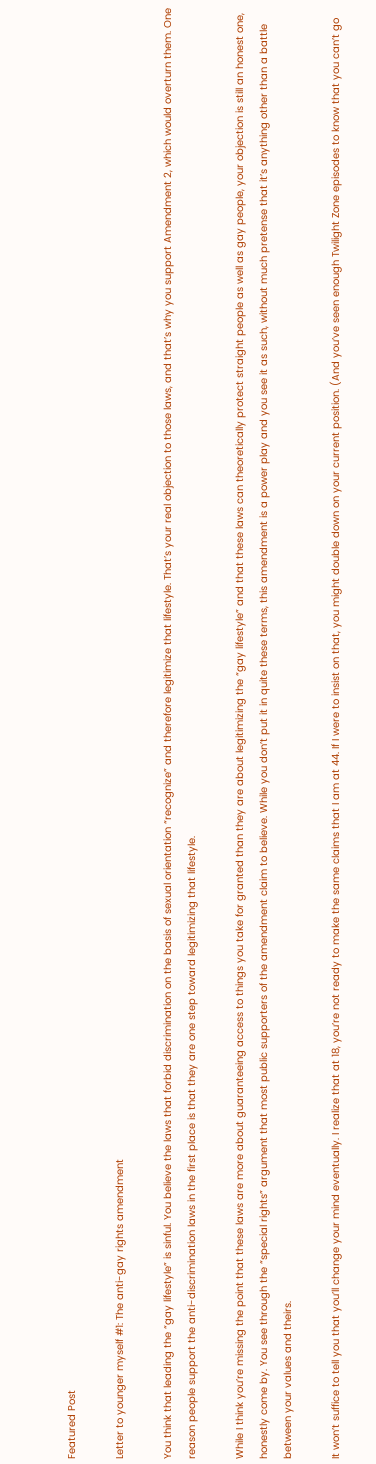Featured Post

Letter to younger myself #1: The anti-gay rights amendment

You think that leading the “gay lifestyle” is sinful. You believe the laws that forbid discrimination on the basis of sexual orientation “recognize” and therefore legitimize that lifestyle. That’s your real objection to those laws, and that’s why you support Amendment 2, which would overturn them. One reason people support the anti-discrimination laws in the first place is that they are one step toward legitimizing that lifestyle.

While I think you’re missing the point that these laws are more about guaranteeing access to things you take for granted than they are about legitimizing the “gay lifestyle” and that these laws can theoretically protect straight people as well as gay people, your objection is still an honest one, honestly come by. You see through the “special rights” argument that most public supporters of the amendment claim to believe. While you don’t put it in quite these terms, this amendment is a power play and you see it as such, without much pretense that it’s anything other than a battle between your values and theirs.

It won’t suffice to tell you that you’ll change your mind eventually. I realize that at 18, you’re not ready to make the same claims that I am at 44. If I were to insist on that, you might double down on your current position. (And you’ve seen enough Twilight Zone episodes to know that you can’t go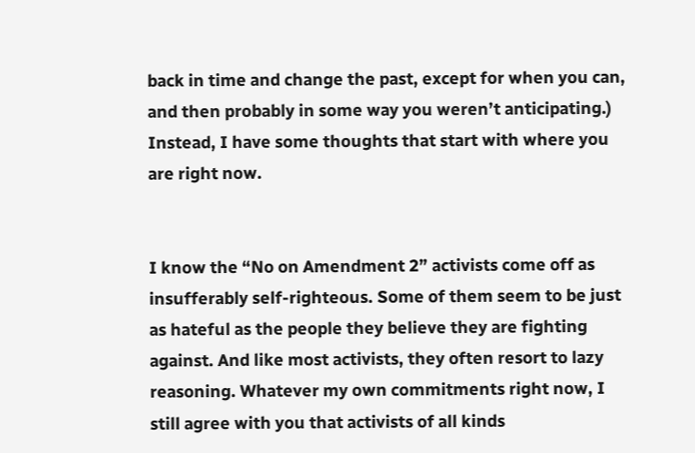back in time and change the past, except for when you can, and then probably in some way you weren’t anticipating.) Instead, I have some thoughts that start with where you are right now.


I know the “No on Amendment 2” activists come off as insufferably self-righteous. Some of them seem to be just as hateful as the people they believe they are fighting against. And like most activists, they often resort to lazy reasoning. Whatever my own commitments right now, I still agree with you that activists of all kinds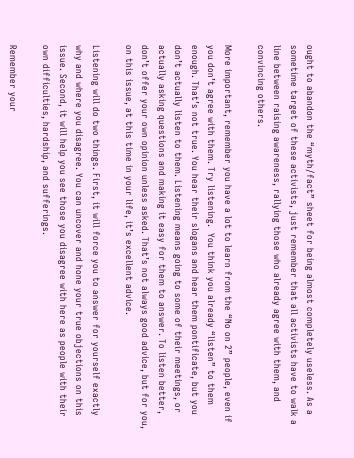ought to abandon the “myth/fact” sheet for being almost completely useless. As a sometime target of these activists, just remember that all activists have to walk a line between raising awareness, rallying those who already agree with them, and convincing others.

More important, remember you have a lot to learn from the “No on 2” people, even if you don’t agree with them. Try listening.  You think you already “listen” to them enough. That’s not true. You hear their slogans and hear them pontificate, but you don’t actually listen to them. Listening means going to some of their meetings, or actually asking questions and making it easy for them to answer. To listen better, don’t offer your own opinion unless asked. That’s not always good advice, but for you, on this issue, at this time in your life, it’s excellent advice.

Listening will do two things. First, it will force you to answer for yourself exactly why and where you disagree. You can uncover and hone your true objections on this issue. Second, it will help you see those you disagree with here as people with their own difficulties, hardship, and sufferings.

Remember your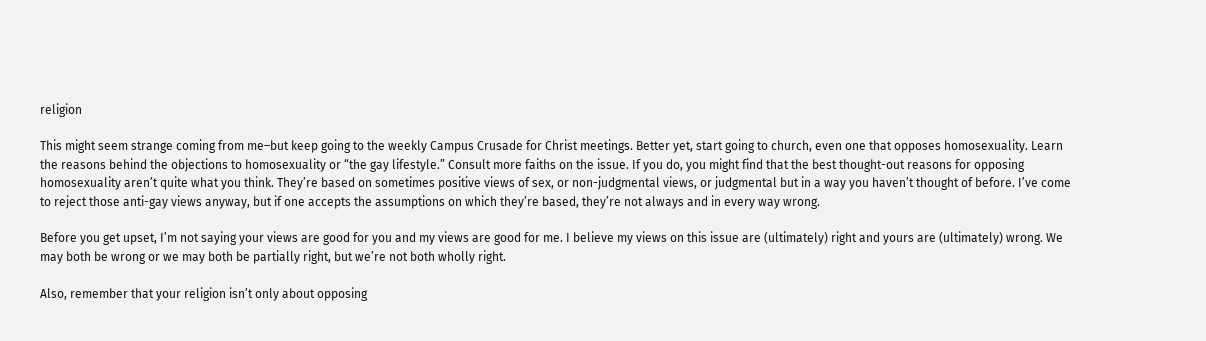religion

This might seem strange coming from me–but keep going to the weekly Campus Crusade for Christ meetings. Better yet, start going to church, even one that opposes homosexuality. Learn the reasons behind the objections to homosexuality or “the gay lifestyle.” Consult more faiths on the issue. If you do, you might find that the best thought-out reasons for opposing homosexuality aren’t quite what you think. They’re based on sometimes positive views of sex, or non-judgmental views, or judgmental but in a way you haven’t thought of before. I’ve come to reject those anti-gay views anyway, but if one accepts the assumptions on which they’re based, they’re not always and in every way wrong.

Before you get upset, I’m not saying your views are good for you and my views are good for me. I believe my views on this issue are (ultimately) right and yours are (ultimately) wrong. We may both be wrong or we may both be partially right, but we’re not both wholly right.

Also, remember that your religion isn’t only about opposing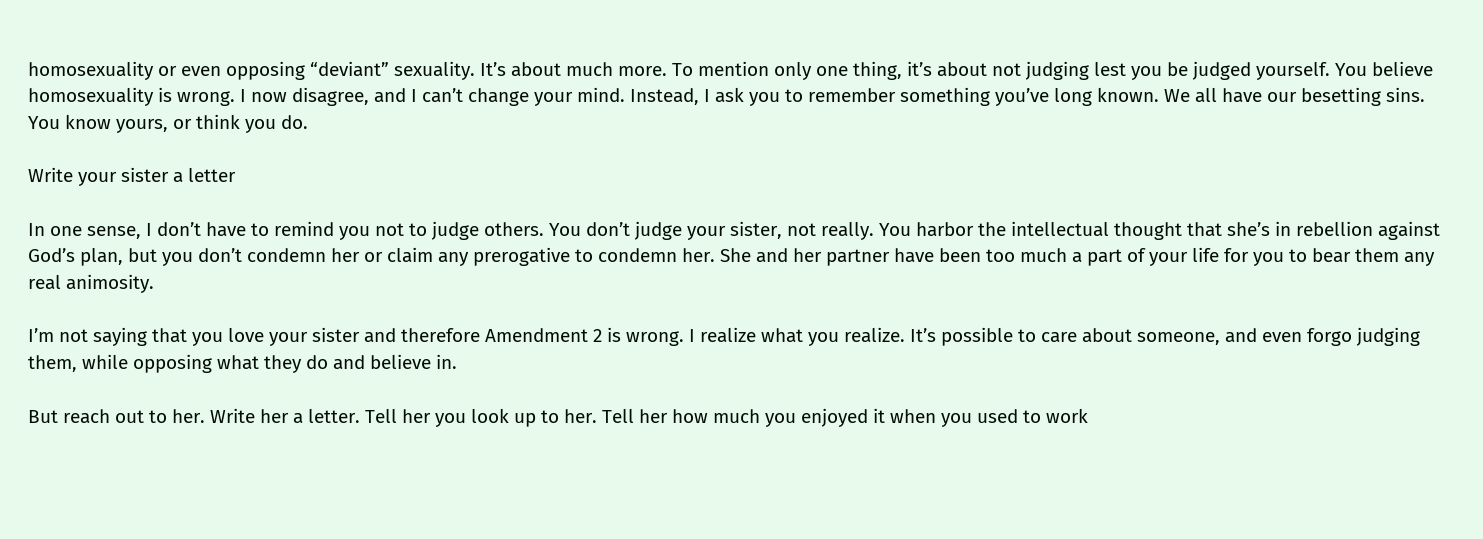homosexuality or even opposing “deviant” sexuality. It’s about much more. To mention only one thing, it’s about not judging lest you be judged yourself. You believe homosexuality is wrong. I now disagree, and I can’t change your mind. Instead, I ask you to remember something you’ve long known. We all have our besetting sins. You know yours, or think you do.

Write your sister a letter

In one sense, I don’t have to remind you not to judge others. You don’t judge your sister, not really. You harbor the intellectual thought that she’s in rebellion against God’s plan, but you don’t condemn her or claim any prerogative to condemn her. She and her partner have been too much a part of your life for you to bear them any real animosity.

I’m not saying that you love your sister and therefore Amendment 2 is wrong. I realize what you realize. It’s possible to care about someone, and even forgo judging them, while opposing what they do and believe in.

But reach out to her. Write her a letter. Tell her you look up to her. Tell her how much you enjoyed it when you used to work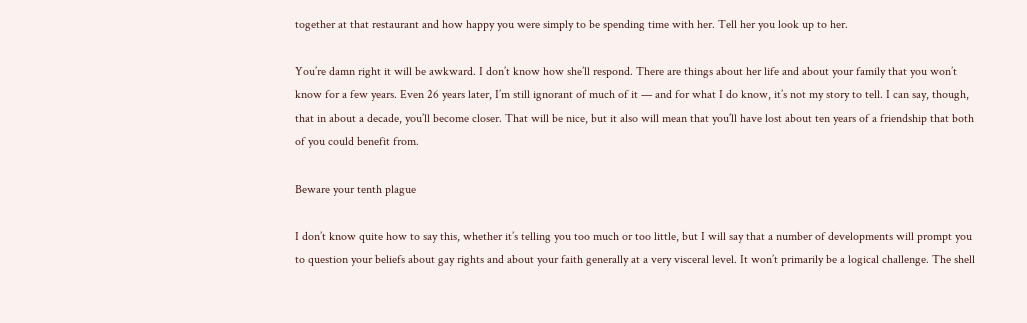together at that restaurant and how happy you were simply to be spending time with her. Tell her you look up to her.

You’re damn right it will be awkward. I don’t know how she’ll respond. There are things about her life and about your family that you won’t know for a few years. Even 26 years later, I’m still ignorant of much of it — and for what I do know, it’s not my story to tell. I can say, though, that in about a decade, you’ll become closer. That will be nice, but it also will mean that you’ll have lost about ten years of a friendship that both of you could benefit from.

Beware your tenth plague

I don’t know quite how to say this, whether it’s telling you too much or too little, but I will say that a number of developments will prompt you to question your beliefs about gay rights and about your faith generally at a very visceral level. It won’t primarily be a logical challenge. The shell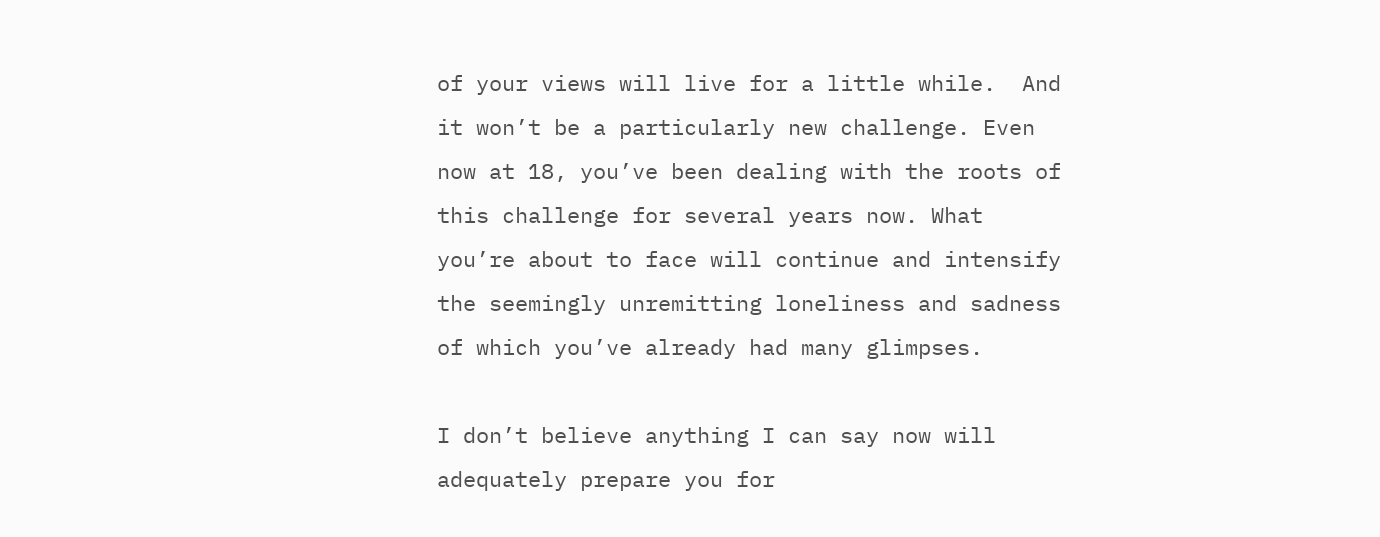of your views will live for a little while.  And it won’t be a particularly new challenge. Even now at 18, you’ve been dealing with the roots of this challenge for several years now. What you’re about to face will continue and intensify the seemingly unremitting loneliness and sadness of which you’ve already had many glimpses.

I don’t believe anything I can say now will adequately prepare you for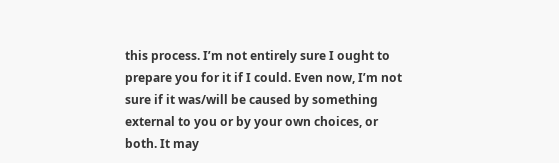this process. I’m not entirely sure I ought to prepare you for it if I could. Even now, I’m not sure if it was/will be caused by something external to you or by your own choices, or both. It may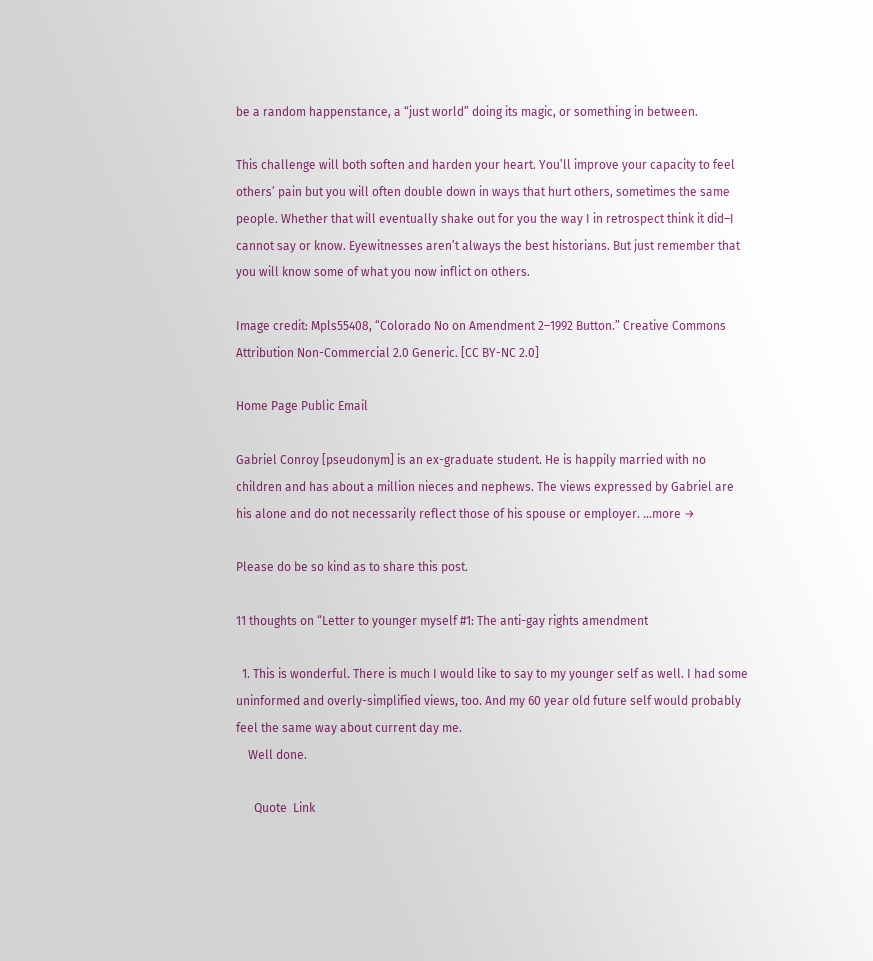be a random happenstance, a “just world” doing its magic, or something in between.

This challenge will both soften and harden your heart. You’ll improve your capacity to feel others’ pain but you will often double down in ways that hurt others, sometimes the same people. Whether that will eventually shake out for you the way I in retrospect think it did–I cannot say or know. Eyewitnesses aren’t always the best historians. But just remember that you will know some of what you now inflict on others.

Image credit: Mpls55408, “Colorado No on Amendment 2–1992 Button.” Creative Commons Attribution Non-Commercial 2.0 Generic. [CC BY-NC 2.0]

Home Page Public Email

Gabriel Conroy [pseudonym] is an ex-graduate student. He is happily married with no children and has about a million nieces and nephews. The views expressed by Gabriel are his alone and do not necessarily reflect those of his spouse or employer. ...more →

Please do be so kind as to share this post.

11 thoughts on “Letter to younger myself #1: The anti-gay rights amendment

  1. This is wonderful. There is much I would like to say to my younger self as well. I had some uninformed and overly-simplified views, too. And my 60 year old future self would probably feel the same way about current day me.
    Well done.

      Quote  Link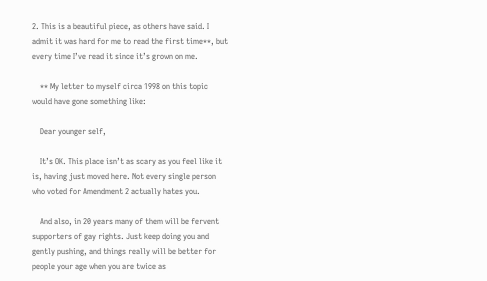2. This is a beautiful piece, as others have said. I admit it was hard for me to read the first time**, but every time I’ve read it since it’s grown on me.

    ** My letter to myself circa 1998 on this topic would have gone something like:

    Dear younger self,

    It’s OK. This place isn’t as scary as you feel like it is, having just moved here. Not every single person who voted for Amendment 2 actually hates you.

    And also, in 20 years many of them will be fervent supporters of gay rights. Just keep doing you and gently pushing, and things really will be better for people your age when you are twice as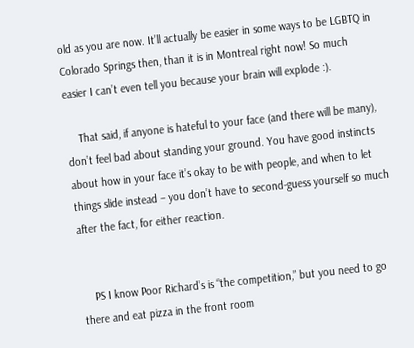old as you are now. It’ll actually be easier in some ways to be LGBTQ in Colorado Springs then, than it is in Montreal right now! So much easier I can’t even tell you because your brain will explode :).

    That said, if anyone is hateful to your face (and there will be many), don’t feel bad about standing your ground. You have good instincts about how in your face it’s okay to be with people, and when to let things slide instead – you don’t have to second-guess yourself so much after the fact, for either reaction.


    PS I know Poor Richard’s is “the competition,” but you need to go there and eat pizza in the front room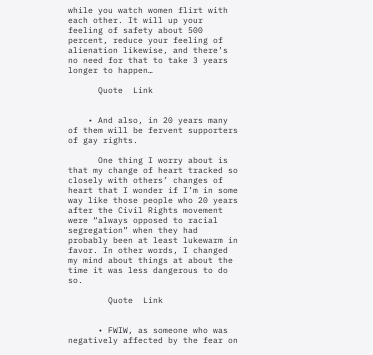while you watch women flirt with each other. It will up your feeling of safety about 500 percent, reduce your feeling of alienation likewise, and there’s no need for that to take 3 years longer to happen…

      Quote  Link


    • And also, in 20 years many of them will be fervent supporters of gay rights.

      One thing I worry about is that my change of heart tracked so closely with others’ changes of heart that I wonder if I’m in some way like those people who 20 years after the Civil Rights movement were “always opposed to racial segregation” when they had probably been at least lukewarm in favor. In other words, I changed my mind about things at about the time it was less dangerous to do so.

        Quote  Link


      • FWIW, as someone who was negatively affected by the fear on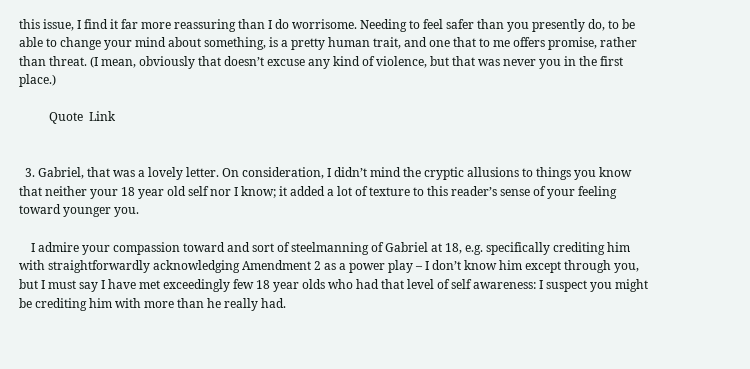this issue, I find it far more reassuring than I do worrisome. Needing to feel safer than you presently do, to be able to change your mind about something, is a pretty human trait, and one that to me offers promise, rather than threat. (I mean, obviously that doesn’t excuse any kind of violence, but that was never you in the first place.)

          Quote  Link


  3. Gabriel, that was a lovely letter. On consideration, I didn’t mind the cryptic allusions to things you know that neither your 18 year old self nor I know; it added a lot of texture to this reader’s sense of your feeling toward younger you.

    I admire your compassion toward and sort of steelmanning of Gabriel at 18, e.g. specifically crediting him with straightforwardly acknowledging Amendment 2 as a power play – I don’t know him except through you, but I must say I have met exceedingly few 18 year olds who had that level of self awareness: I suspect you might be crediting him with more than he really had.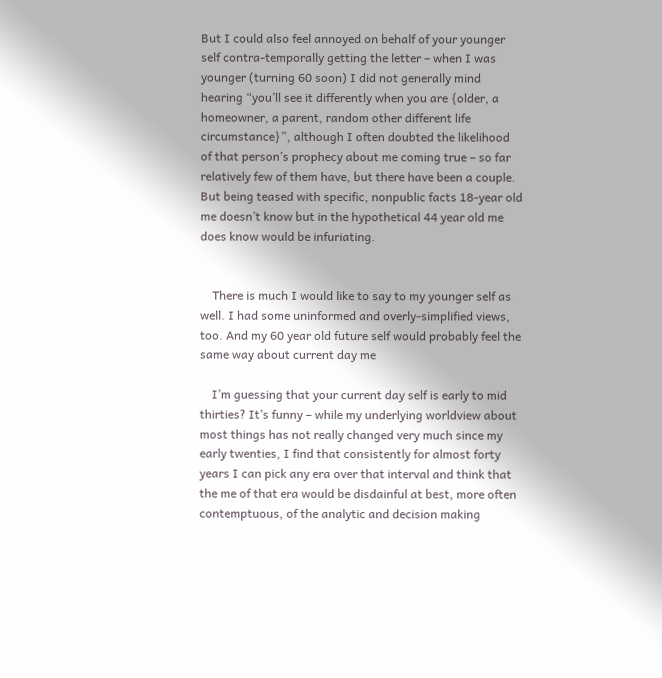But I could also feel annoyed on behalf of your younger self contra-temporally getting the letter – when I was younger (turning 60 soon) I did not generally mind hearing “you’ll see it differently when you are {older, a homeowner, a parent, random other different life circumstance}”, although I often doubted the likelihood of that person’s prophecy about me coming true – so far relatively few of them have, but there have been a couple. But being teased with specific, nonpublic facts 18-year old me doesn’t know but in the hypothetical 44 year old me does know would be infuriating.


    There is much I would like to say to my younger self as well. I had some uninformed and overly-simplified views, too. And my 60 year old future self would probably feel the same way about current day me

    I’m guessing that your current day self is early to mid thirties? It’s funny – while my underlying worldview about most things has not really changed very much since my early twenties, I find that consistently for almost forty years I can pick any era over that interval and think that the me of that era would be disdainful at best, more often contemptuous, of the analytic and decision making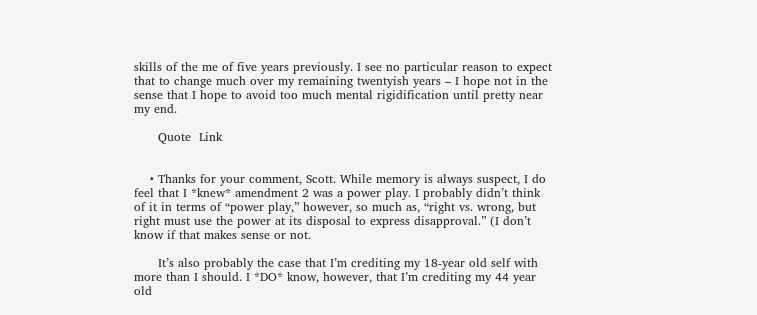skills of the me of five years previously. I see no particular reason to expect that to change much over my remaining twentyish years – I hope not in the sense that I hope to avoid too much mental rigidification until pretty near my end.

      Quote  Link


    • Thanks for your comment, Scott. While memory is always suspect, I do feel that I *knew* amendment 2 was a power play. I probably didn’t think of it in terms of “power play,” however, so much as, “right vs. wrong, but right must use the power at its disposal to express disapproval.” (I don’t know if that makes sense or not.

      It’s also probably the case that I’m crediting my 18-year old self with more than I should. I *DO* know, however, that I’m crediting my 44 year old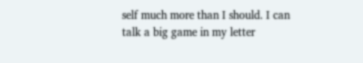self much more than I should. I can talk a big game in my letter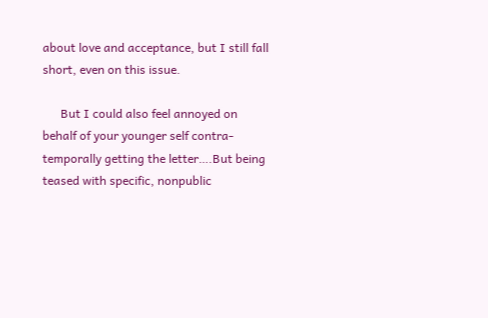about love and acceptance, but I still fall short, even on this issue.

      But I could also feel annoyed on behalf of your younger self contra-temporally getting the letter….But being teased with specific, nonpublic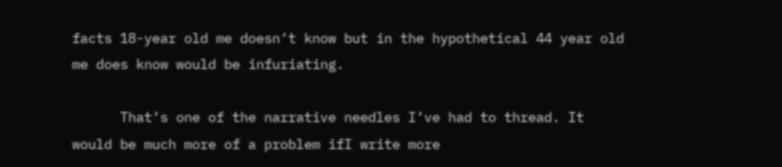facts 18-year old me doesn’t know but in the hypothetical 44 year old me does know would be infuriating.

      That’s one of the narrative needles I’ve had to thread. It would be much more of a problem ifI write more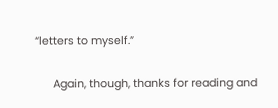“letters to myself.”

      Again, though, thanks for reading and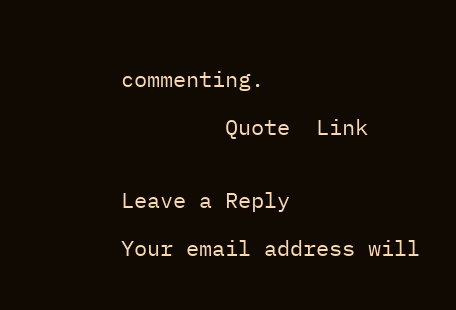commenting.

        Quote  Link


Leave a Reply

Your email address will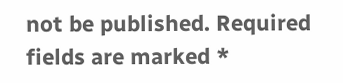not be published. Required fields are marked *